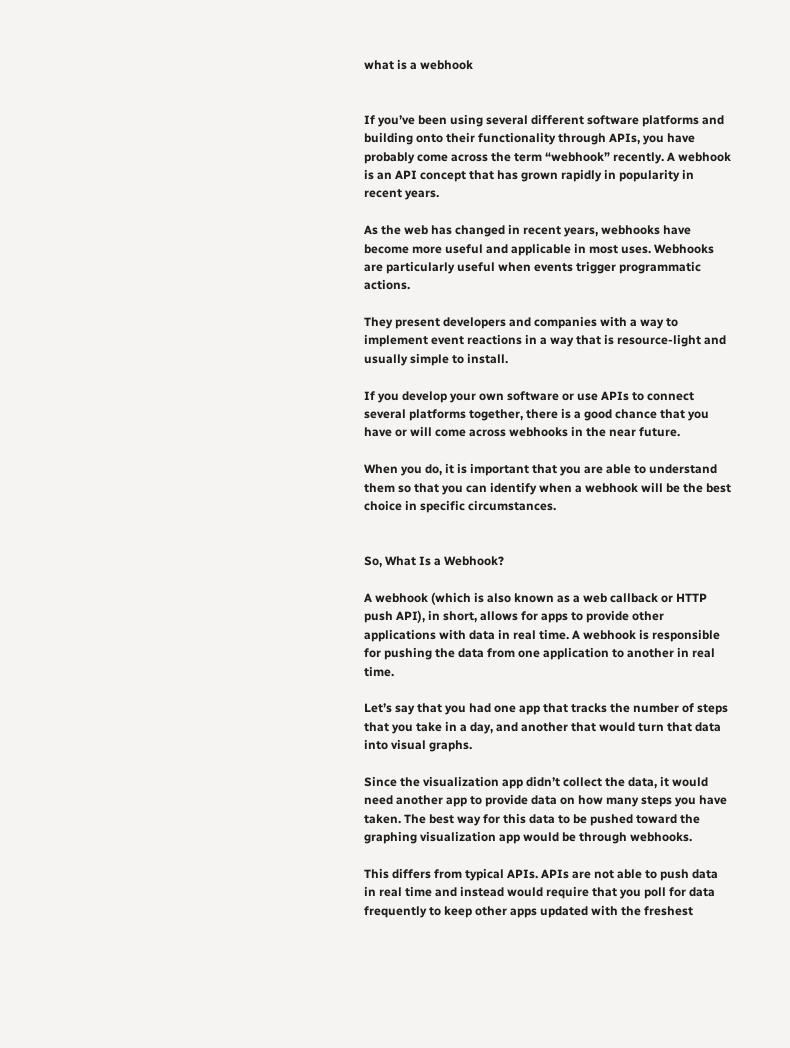what is a webhook


If you’ve been using several different software platforms and building onto their functionality through APIs, you have probably come across the term “webhook” recently. A webhook is an API concept that has grown rapidly in popularity in recent years.

As the web has changed in recent years, webhooks have become more useful and applicable in most uses. Webhooks are particularly useful when events trigger programmatic actions.

They present developers and companies with a way to implement event reactions in a way that is resource-light and usually simple to install.

If you develop your own software or use APIs to connect several platforms together, there is a good chance that you have or will come across webhooks in the near future.

When you do, it is important that you are able to understand them so that you can identify when a webhook will be the best choice in specific circumstances.


So, What Is a Webhook?

A webhook (which is also known as a web callback or HTTP push API), in short, allows for apps to provide other applications with data in real time. A webhook is responsible for pushing the data from one application to another in real time.

Let’s say that you had one app that tracks the number of steps that you take in a day, and another that would turn that data into visual graphs.

Since the visualization app didn’t collect the data, it would need another app to provide data on how many steps you have taken. The best way for this data to be pushed toward the graphing visualization app would be through webhooks.

This differs from typical APIs. APIs are not able to push data in real time and instead would require that you poll for data frequently to keep other apps updated with the freshest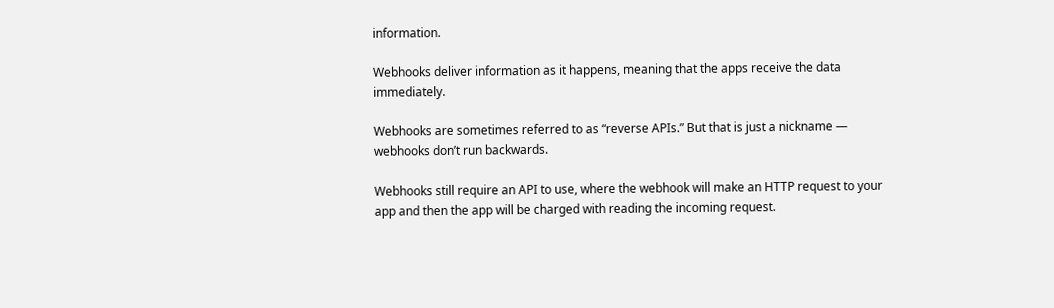information.

Webhooks deliver information as it happens, meaning that the apps receive the data immediately.

Webhooks are sometimes referred to as “reverse APIs.” But that is just a nickname — webhooks don’t run backwards.

Webhooks still require an API to use, where the webhook will make an HTTP request to your app and then the app will be charged with reading the incoming request.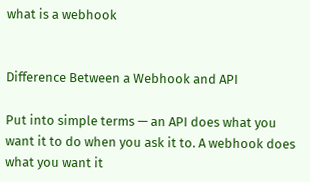what is a webhook


Difference Between a Webhook and API

Put into simple terms — an API does what you want it to do when you ask it to. A webhook does what you want it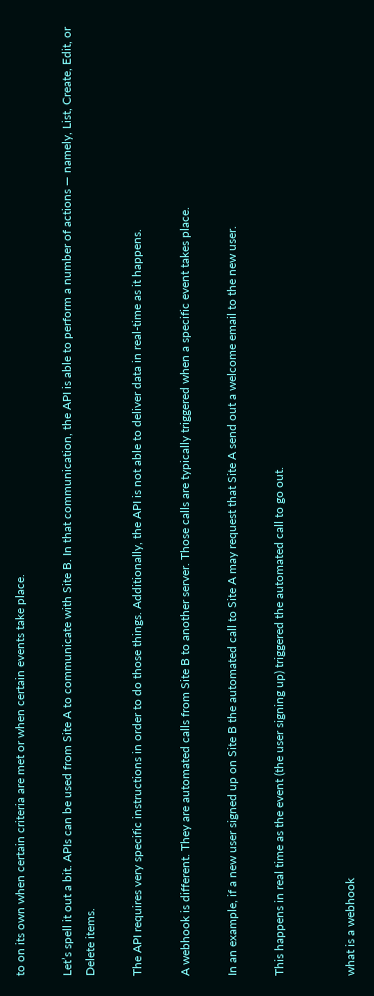to on its own when certain criteria are met or when certain events take place.

Let’s spell it out a bit. APIs can be used from Site A to communicate with Site B. In that communication, the API is able to perform a number of actions — namely, List, Create, Edit, or Delete items.

The API requires very specific instructions in order to do those things. Additionally, the API is not able to deliver data in real-time as it happens.

A webhook is different. They are automated calls from Site B to another server. Those calls are typically triggered when a specific event takes place.

In an example, if a new user signed up on Site B the automated call to Site A may request that Site A send out a welcome email to the new user.

This happens in real time as the event (the user signing up) triggered the automated call to go out.


what is a webhook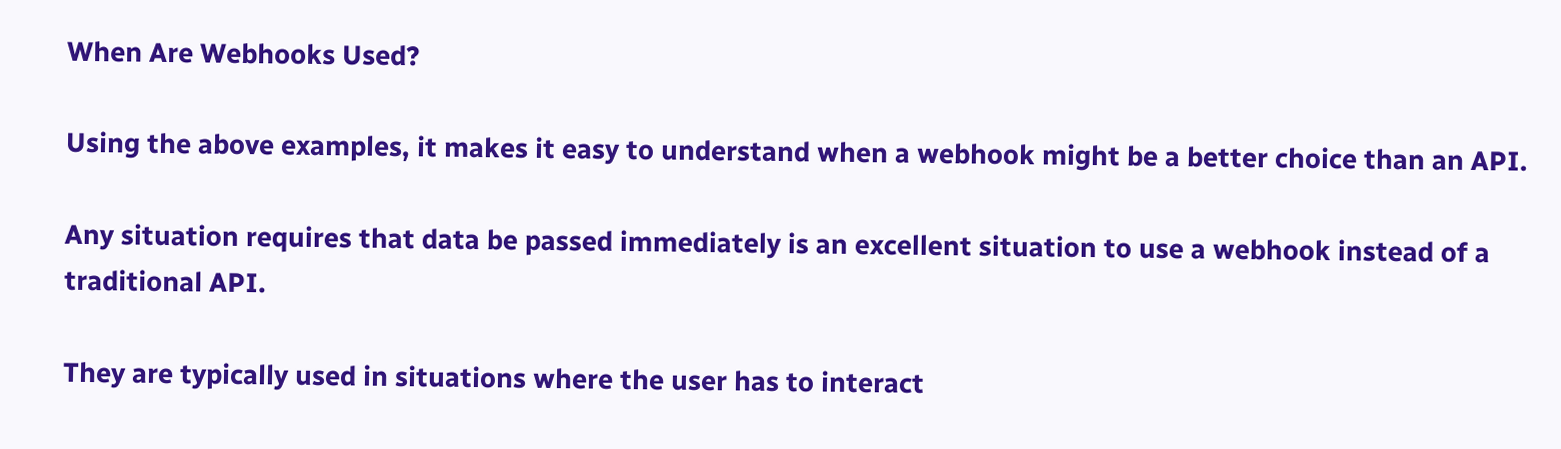When Are Webhooks Used?

Using the above examples, it makes it easy to understand when a webhook might be a better choice than an API.

Any situation requires that data be passed immediately is an excellent situation to use a webhook instead of a traditional API.

They are typically used in situations where the user has to interact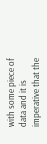with some piece of data and it is imperative that the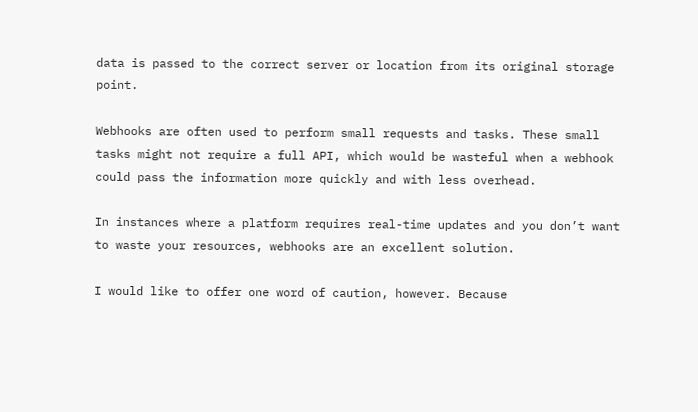data is passed to the correct server or location from its original storage point.

Webhooks are often used to perform small requests and tasks. These small tasks might not require a full API, which would be wasteful when a webhook could pass the information more quickly and with less overhead.

In instances where a platform requires real-time updates and you don’t want to waste your resources, webhooks are an excellent solution.

I would like to offer one word of caution, however. Because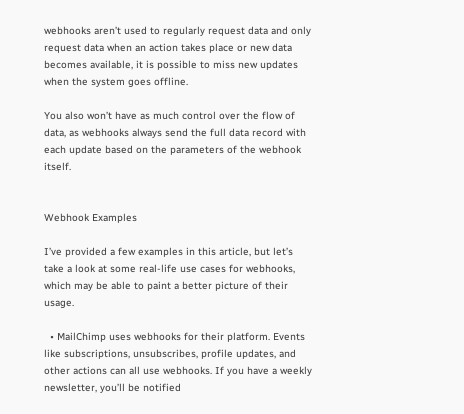webhooks aren’t used to regularly request data and only request data when an action takes place or new data becomes available, it is possible to miss new updates when the system goes offline.

You also won’t have as much control over the flow of data, as webhooks always send the full data record with each update based on the parameters of the webhook itself.


Webhook Examples

I’ve provided a few examples in this article, but let’s take a look at some real-life use cases for webhooks, which may be able to paint a better picture of their usage.

  • MailChimp uses webhooks for their platform. Events like subscriptions, unsubscribes, profile updates, and other actions can all use webhooks. If you have a weekly newsletter, you’ll be notified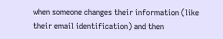when someone changes their information (like their email identification) and then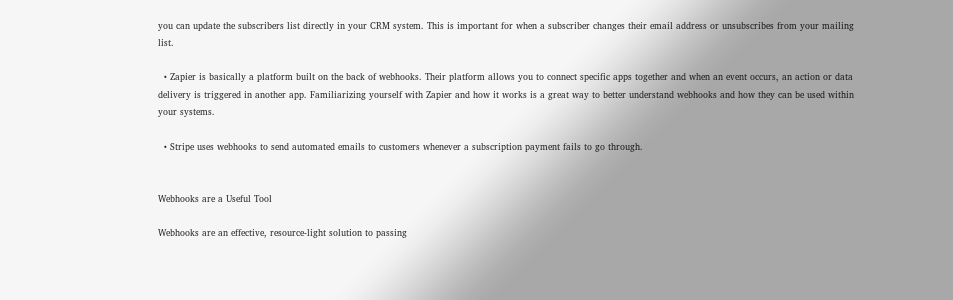you can update the subscribers list directly in your CRM system. This is important for when a subscriber changes their email address or unsubscribes from your mailing list.

  • Zapier is basically a platform built on the back of webhooks. Their platform allows you to connect specific apps together and when an event occurs, an action or data delivery is triggered in another app. Familiarizing yourself with Zapier and how it works is a great way to better understand webhooks and how they can be used within your systems.

  • Stripe uses webhooks to send automated emails to customers whenever a subscription payment fails to go through.


Webhooks are a Useful Tool

Webhooks are an effective, resource-light solution to passing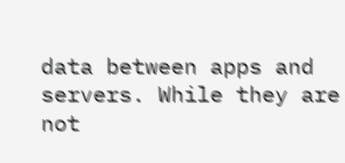data between apps and servers. While they are not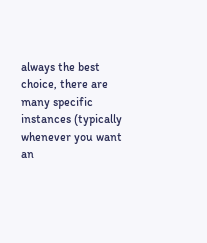always the best choice, there are many specific instances (typically whenever you want an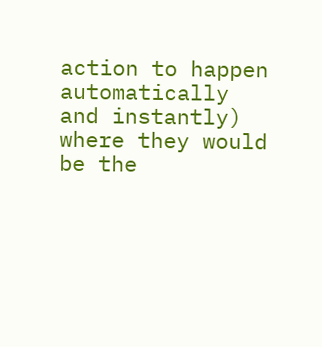action to happen automatically and instantly) where they would be the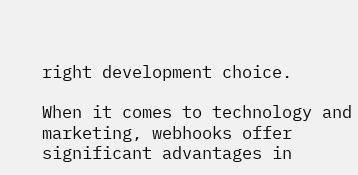right development choice.

When it comes to technology and marketing, webhooks offer significant advantages in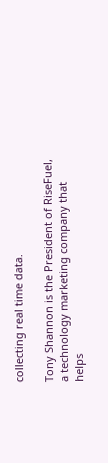collecting real time data.

Tony Shannon is the President of RiseFuel, a technology marketing company that helps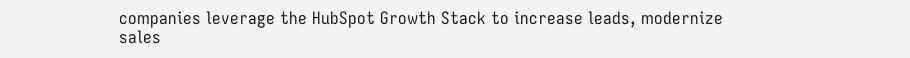companies leverage the HubSpot Growth Stack to increase leads, modernize sales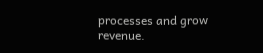processes and grow revenue.